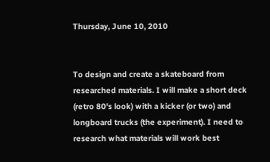Thursday, June 10, 2010


To design and create a skateboard from researched materials. I will make a short deck (retro 80's look) with a kicker (or two) and longboard trucks (the experiment). I need to research what materials will work best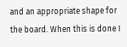and an appropriate shape for the board. When this is done I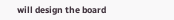will design the board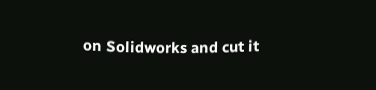on Solidworks and cut it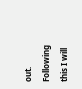out. Following this I will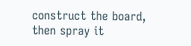construct the board, then spray it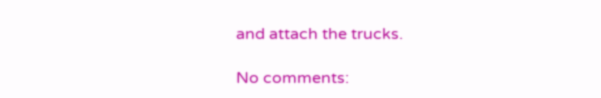and attach the trucks.

No comments: